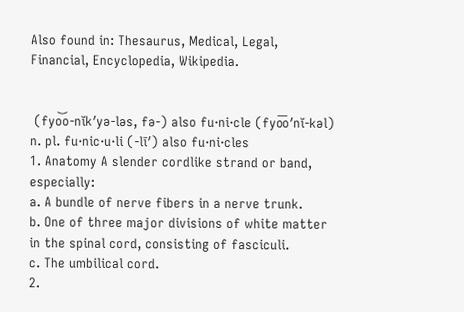Also found in: Thesaurus, Medical, Legal, Financial, Encyclopedia, Wikipedia.


 (fyo͝o-nĭk′yə-ləs, fə-) also fu·ni·cle (fyo͞o′nĭ-kəl)
n. pl. fu·nic·u·li (-lī′) also fu·ni·cles
1. Anatomy A slender cordlike strand or band, especially:
a. A bundle of nerve fibers in a nerve trunk.
b. One of three major divisions of white matter in the spinal cord, consisting of fasciculi.
c. The umbilical cord.
2.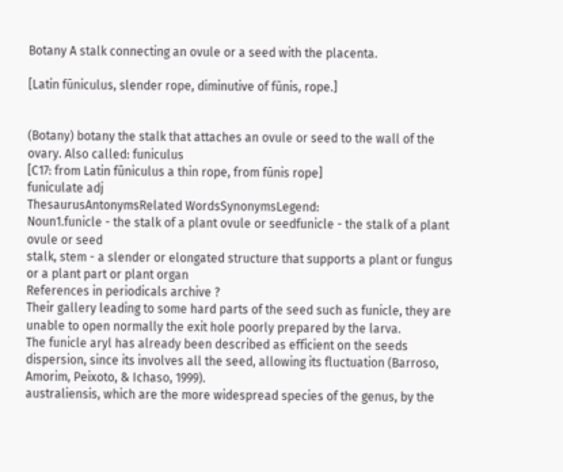Botany A stalk connecting an ovule or a seed with the placenta.

[Latin fūniculus, slender rope, diminutive of fūnis, rope.]


(Botany) botany the stalk that attaches an ovule or seed to the wall of the ovary. Also called: funiculus
[C17: from Latin fūniculus a thin rope, from fūnis rope]
funiculate adj
ThesaurusAntonymsRelated WordsSynonymsLegend:
Noun1.funicle - the stalk of a plant ovule or seedfunicle - the stalk of a plant ovule or seed
stalk, stem - a slender or elongated structure that supports a plant or fungus or a plant part or plant organ
References in periodicals archive ?
Their gallery leading to some hard parts of the seed such as funicle, they are unable to open normally the exit hole poorly prepared by the larva.
The funicle aryl has already been described as efficient on the seeds dispersion, since its involves all the seed, allowing its fluctuation (Barroso, Amorim, Peixoto, & Ichaso, 1999).
australiensis, which are the more widespread species of the genus, by the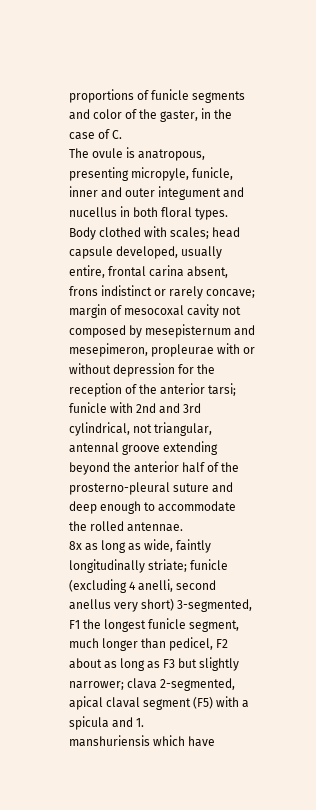proportions of funicle segments and color of the gaster, in the case of C.
The ovule is anatropous, presenting micropyle, funicle, inner and outer integument and nucellus in both floral types.
Body clothed with scales; head capsule developed, usually entire, frontal carina absent, frons indistinct or rarely concave; margin of mesocoxal cavity not composed by mesepisternum and mesepimeron, propleurae with or without depression for the reception of the anterior tarsi; funicle with 2nd and 3rd cylindrical, not triangular, antennal groove extending beyond the anterior half of the prosterno-pleural suture and deep enough to accommodate the rolled antennae.
8x as long as wide, faintly longitudinally striate; funicle (excluding 4 anelli, second anellus very short) 3-segmented, F1 the longest funicle segment, much longer than pedicel, F2 about as long as F3 but slightly narrower; clava 2-segmented, apical claval segment (F5) with a spicula and 1.
manshuriensis which have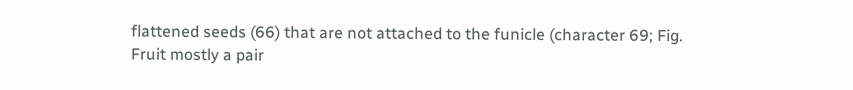flattened seeds (66) that are not attached to the funicle (character 69; Fig.
Fruit mostly a pair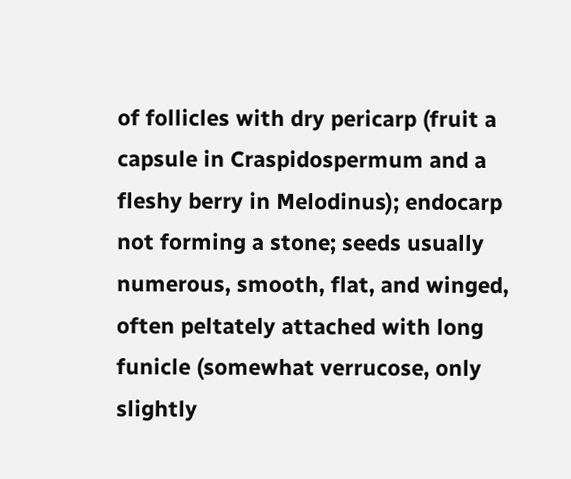of follicles with dry pericarp (fruit a capsule in Craspidospermum and a fleshy berry in Melodinus); endocarp not forming a stone; seeds usually numerous, smooth, flat, and winged, often peltately attached with long funicle (somewhat verrucose, only slightly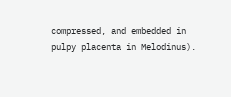compressed, and embedded in pulpy placenta in Melodinus).